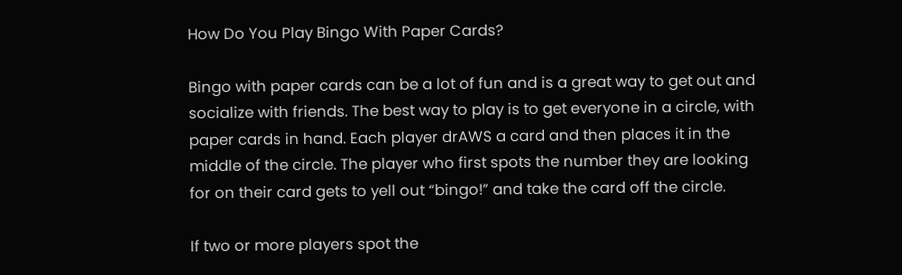How Do You Play Bingo With Paper Cards?

Bingo with paper cards can be a lot of fun and is a great way to get out and socialize with friends. The best way to play is to get everyone in a circle, with paper cards in hand. Each player drAWS a card and then places it in the middle of the circle. The player who first spots the number they are looking for on their card gets to yell out “bingo!” and take the card off the circle.

If two or more players spot the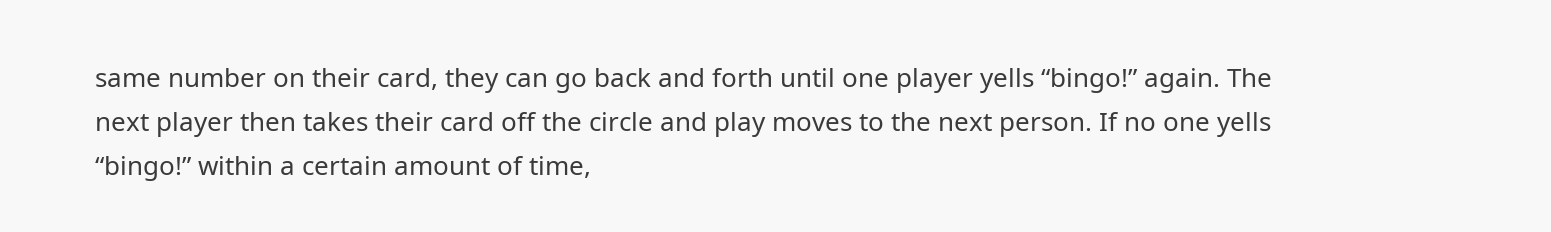same number on their card, they can go back and forth until one player yells “bingo!” again. The next player then takes their card off the circle and play moves to the next person. If no one yells “bingo!” within a certain amount of time,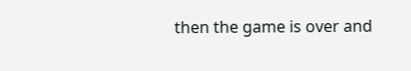then the game is over and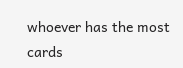whoever has the most cards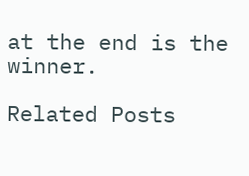at the end is the winner.

Related Posts